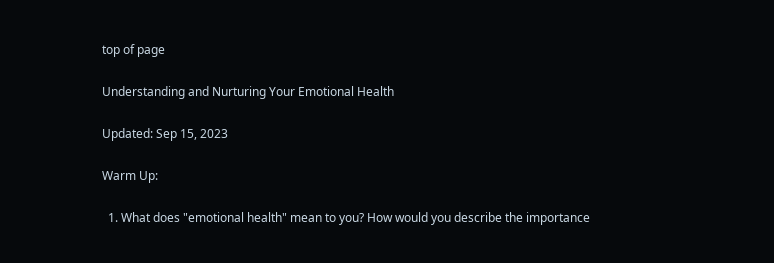top of page

Understanding and Nurturing Your Emotional Health

Updated: Sep 15, 2023

Warm Up:

  1. What does "emotional health" mean to you? How would you describe the importance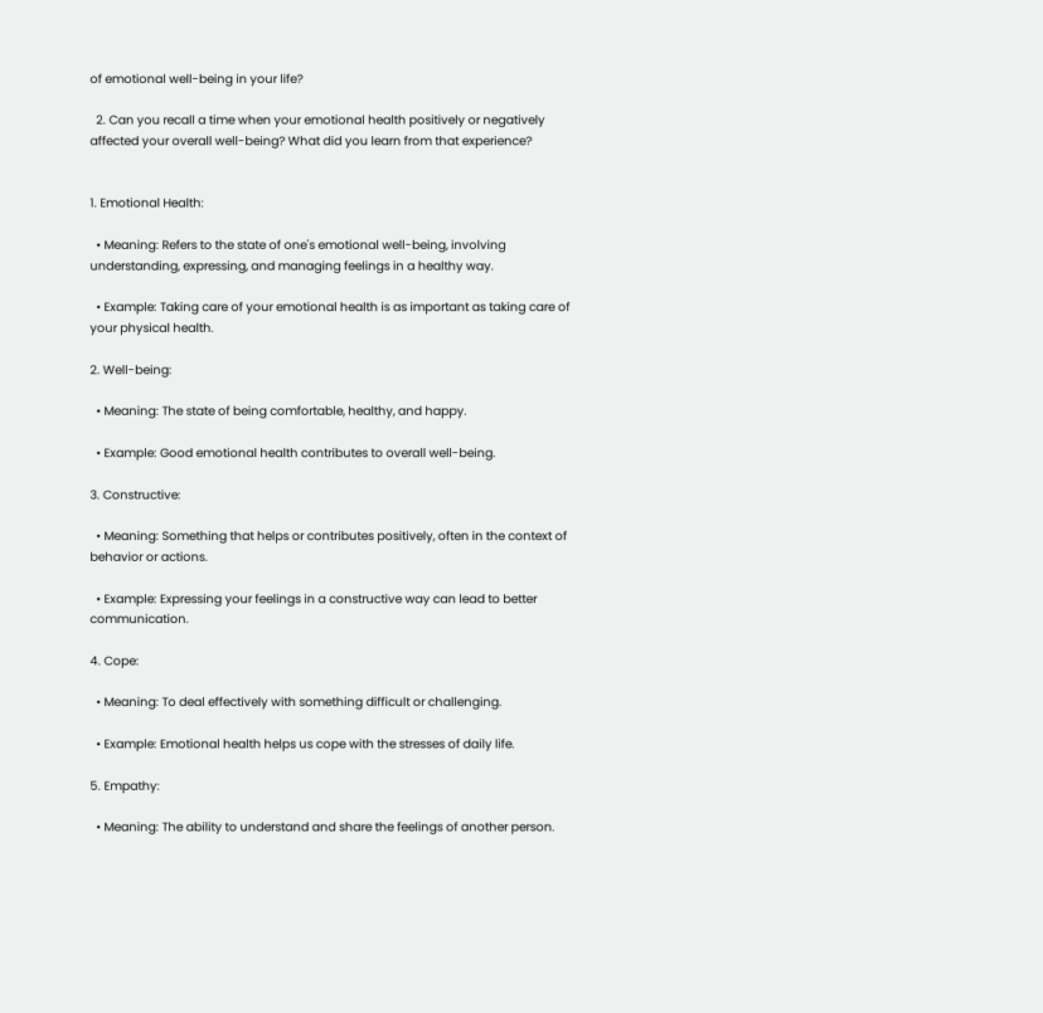of emotional well-being in your life?

  2. Can you recall a time when your emotional health positively or negatively affected your overall well-being? What did you learn from that experience?


1. Emotional Health:

  • Meaning: Refers to the state of one's emotional well-being, involving understanding, expressing, and managing feelings in a healthy way.

  • Example: Taking care of your emotional health is as important as taking care of your physical health.

2. Well-being:

  • Meaning: The state of being comfortable, healthy, and happy.

  • Example: Good emotional health contributes to overall well-being.

3. Constructive:

  • Meaning: Something that helps or contributes positively, often in the context of behavior or actions.

  • Example: Expressing your feelings in a constructive way can lead to better communication.

4. Cope:

  • Meaning: To deal effectively with something difficult or challenging.

  • Example: Emotional health helps us cope with the stresses of daily life.

5. Empathy:

  • Meaning: The ability to understand and share the feelings of another person.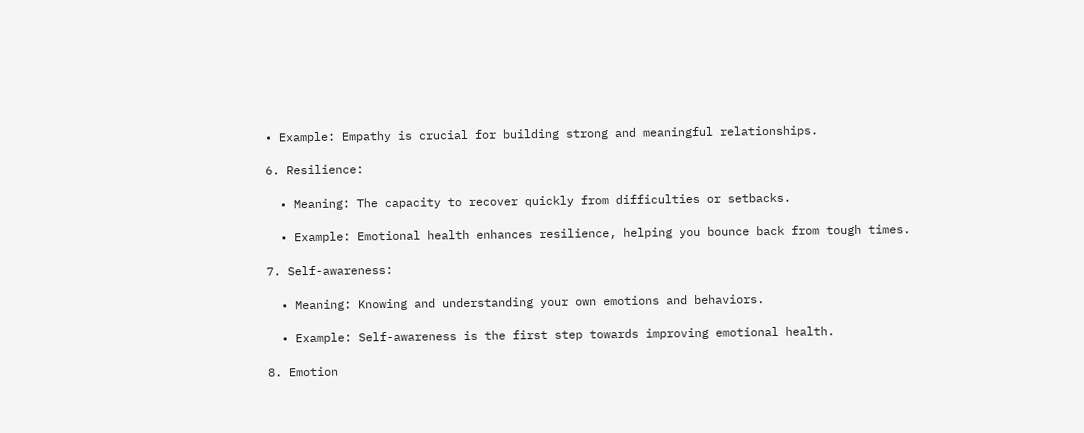• Example: Empathy is crucial for building strong and meaningful relationships.

6. Resilience:

  • Meaning: The capacity to recover quickly from difficulties or setbacks.

  • Example: Emotional health enhances resilience, helping you bounce back from tough times.

7. Self-awareness:

  • Meaning: Knowing and understanding your own emotions and behaviors.

  • Example: Self-awareness is the first step towards improving emotional health.

8. Emotion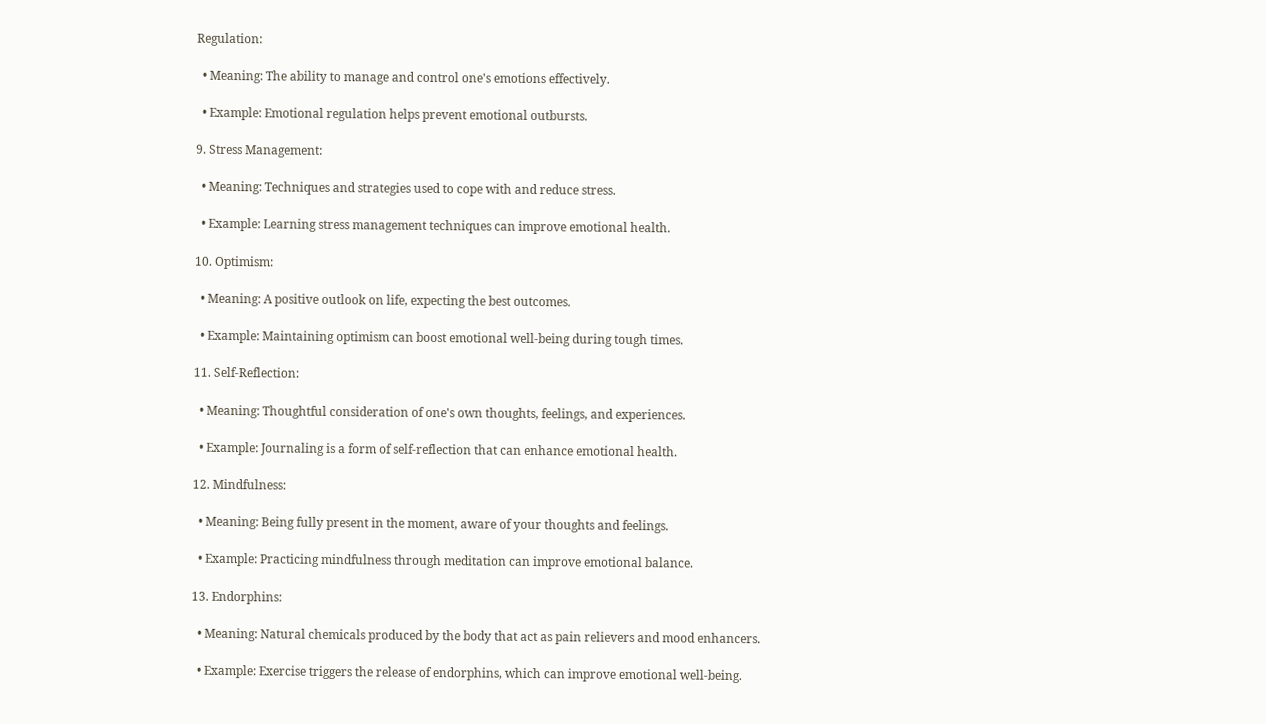Regulation:

  • Meaning: The ability to manage and control one's emotions effectively.

  • Example: Emotional regulation helps prevent emotional outbursts.

9. Stress Management:

  • Meaning: Techniques and strategies used to cope with and reduce stress.

  • Example: Learning stress management techniques can improve emotional health.

10. Optimism:

  • Meaning: A positive outlook on life, expecting the best outcomes.

  • Example: Maintaining optimism can boost emotional well-being during tough times.

11. Self-Reflection:

  • Meaning: Thoughtful consideration of one's own thoughts, feelings, and experiences.

  • Example: Journaling is a form of self-reflection that can enhance emotional health.

12. Mindfulness:

  • Meaning: Being fully present in the moment, aware of your thoughts and feelings.

  • Example: Practicing mindfulness through meditation can improve emotional balance.

13. Endorphins:

  • Meaning: Natural chemicals produced by the body that act as pain relievers and mood enhancers.

  • Example: Exercise triggers the release of endorphins, which can improve emotional well-being.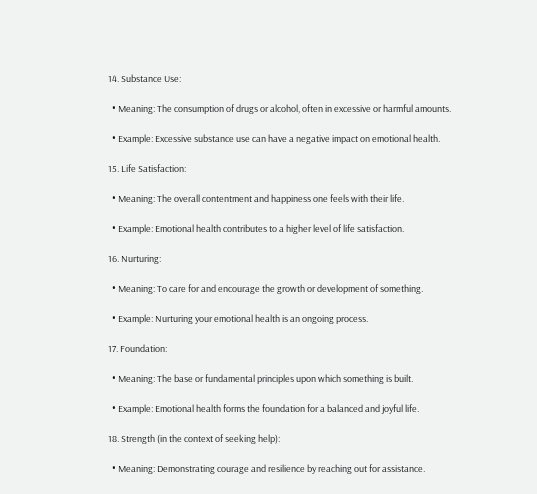14. Substance Use:

  • Meaning: The consumption of drugs or alcohol, often in excessive or harmful amounts.

  • Example: Excessive substance use can have a negative impact on emotional health.

15. Life Satisfaction:

  • Meaning: The overall contentment and happiness one feels with their life.

  • Example: Emotional health contributes to a higher level of life satisfaction.

16. Nurturing:

  • Meaning: To care for and encourage the growth or development of something.

  • Example: Nurturing your emotional health is an ongoing process.

17. Foundation:

  • Meaning: The base or fundamental principles upon which something is built.

  • Example: Emotional health forms the foundation for a balanced and joyful life.

18. Strength (in the context of seeking help):

  • Meaning: Demonstrating courage and resilience by reaching out for assistance.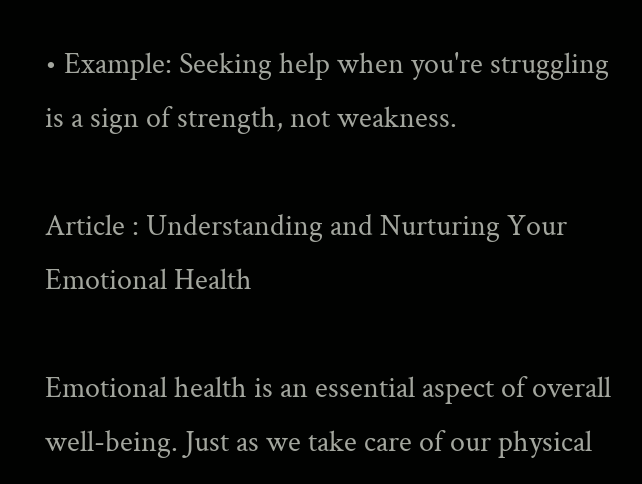• Example: Seeking help when you're struggling is a sign of strength, not weakness.

Article : Understanding and Nurturing Your Emotional Health

Emotional health is an essential aspect of overall well-being. Just as we take care of our physical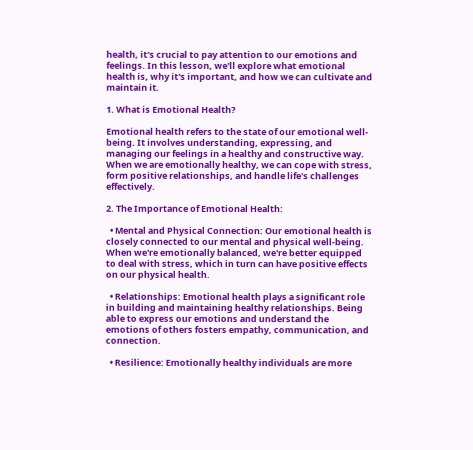health, it's crucial to pay attention to our emotions and feelings. In this lesson, we'll explore what emotional health is, why it's important, and how we can cultivate and maintain it.

1. What is Emotional Health?

Emotional health refers to the state of our emotional well-being. It involves understanding, expressing, and managing our feelings in a healthy and constructive way. When we are emotionally healthy, we can cope with stress, form positive relationships, and handle life's challenges effectively.

2. The Importance of Emotional Health:

  • Mental and Physical Connection: Our emotional health is closely connected to our mental and physical well-being. When we're emotionally balanced, we're better equipped to deal with stress, which in turn can have positive effects on our physical health.

  • Relationships: Emotional health plays a significant role in building and maintaining healthy relationships. Being able to express our emotions and understand the emotions of others fosters empathy, communication, and connection.

  • Resilience: Emotionally healthy individuals are more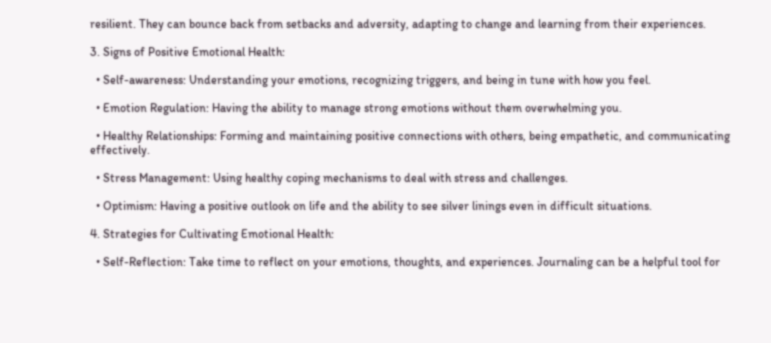resilient. They can bounce back from setbacks and adversity, adapting to change and learning from their experiences.

3. Signs of Positive Emotional Health:

  • Self-awareness: Understanding your emotions, recognizing triggers, and being in tune with how you feel.

  • Emotion Regulation: Having the ability to manage strong emotions without them overwhelming you.

  • Healthy Relationships: Forming and maintaining positive connections with others, being empathetic, and communicating effectively.

  • Stress Management: Using healthy coping mechanisms to deal with stress and challenges.

  • Optimism: Having a positive outlook on life and the ability to see silver linings even in difficult situations.

4. Strategies for Cultivating Emotional Health:

  • Self-Reflection: Take time to reflect on your emotions, thoughts, and experiences. Journaling can be a helpful tool for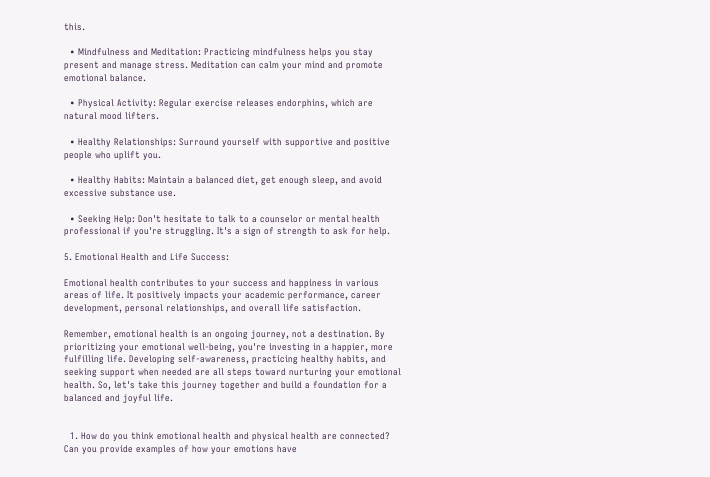this.

  • Mindfulness and Meditation: Practicing mindfulness helps you stay present and manage stress. Meditation can calm your mind and promote emotional balance.

  • Physical Activity: Regular exercise releases endorphins, which are natural mood lifters.

  • Healthy Relationships: Surround yourself with supportive and positive people who uplift you.

  • Healthy Habits: Maintain a balanced diet, get enough sleep, and avoid excessive substance use.

  • Seeking Help: Don't hesitate to talk to a counselor or mental health professional if you're struggling. It's a sign of strength to ask for help.

5. Emotional Health and Life Success:

Emotional health contributes to your success and happiness in various areas of life. It positively impacts your academic performance, career development, personal relationships, and overall life satisfaction.

Remember, emotional health is an ongoing journey, not a destination. By prioritizing your emotional well-being, you're investing in a happier, more fulfilling life. Developing self-awareness, practicing healthy habits, and seeking support when needed are all steps toward nurturing your emotional health. So, let's take this journey together and build a foundation for a balanced and joyful life.


  1. How do you think emotional health and physical health are connected? Can you provide examples of how your emotions have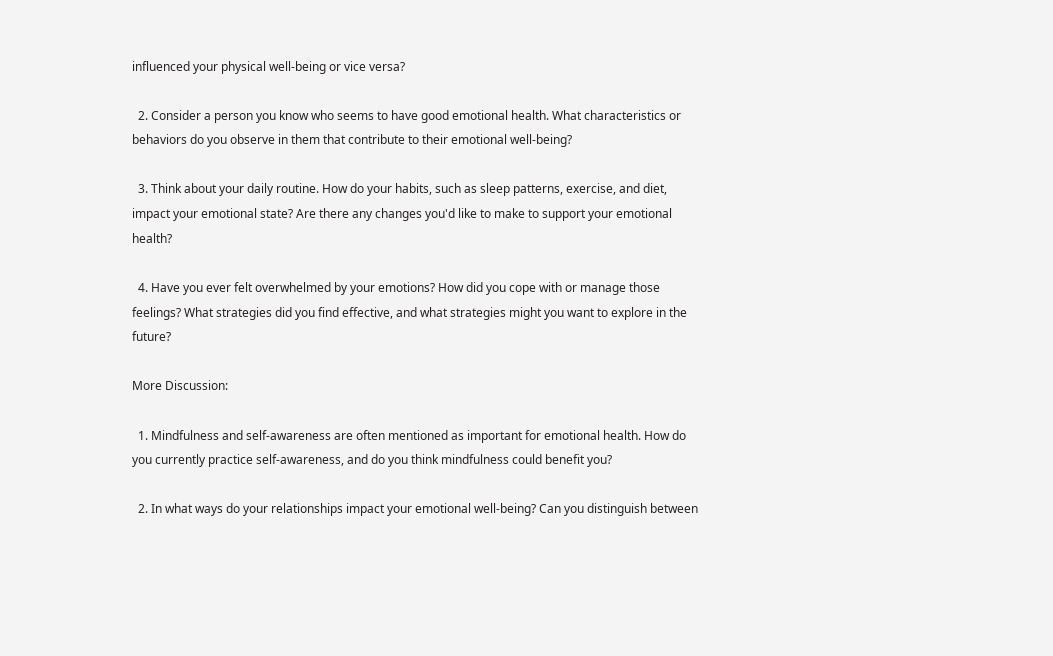influenced your physical well-being or vice versa?

  2. Consider a person you know who seems to have good emotional health. What characteristics or behaviors do you observe in them that contribute to their emotional well-being?

  3. Think about your daily routine. How do your habits, such as sleep patterns, exercise, and diet, impact your emotional state? Are there any changes you'd like to make to support your emotional health?

  4. Have you ever felt overwhelmed by your emotions? How did you cope with or manage those feelings? What strategies did you find effective, and what strategies might you want to explore in the future?

More Discussion:

  1. Mindfulness and self-awareness are often mentioned as important for emotional health. How do you currently practice self-awareness, and do you think mindfulness could benefit you?

  2. In what ways do your relationships impact your emotional well-being? Can you distinguish between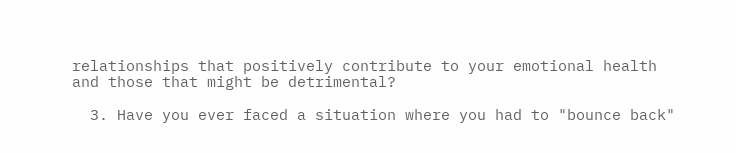relationships that positively contribute to your emotional health and those that might be detrimental?

  3. Have you ever faced a situation where you had to "bounce back"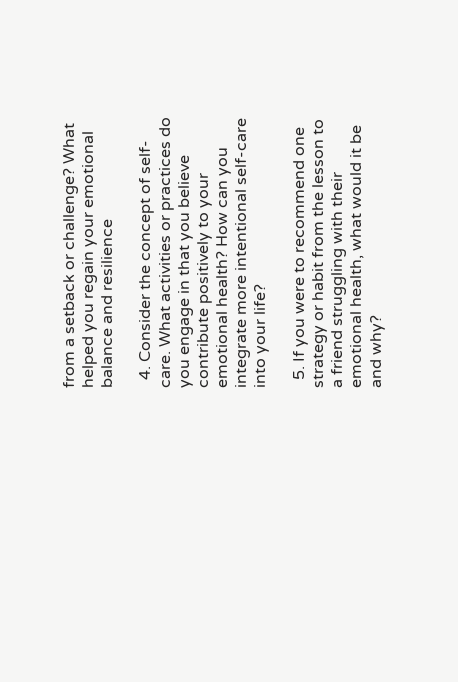from a setback or challenge? What helped you regain your emotional balance and resilience

  4. Consider the concept of self-care. What activities or practices do you engage in that you believe contribute positively to your emotional health? How can you integrate more intentional self-care into your life?

  5. If you were to recommend one strategy or habit from the lesson to a friend struggling with their emotional health, what would it be and why?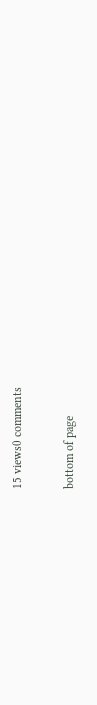15 views0 comments


bottom of page